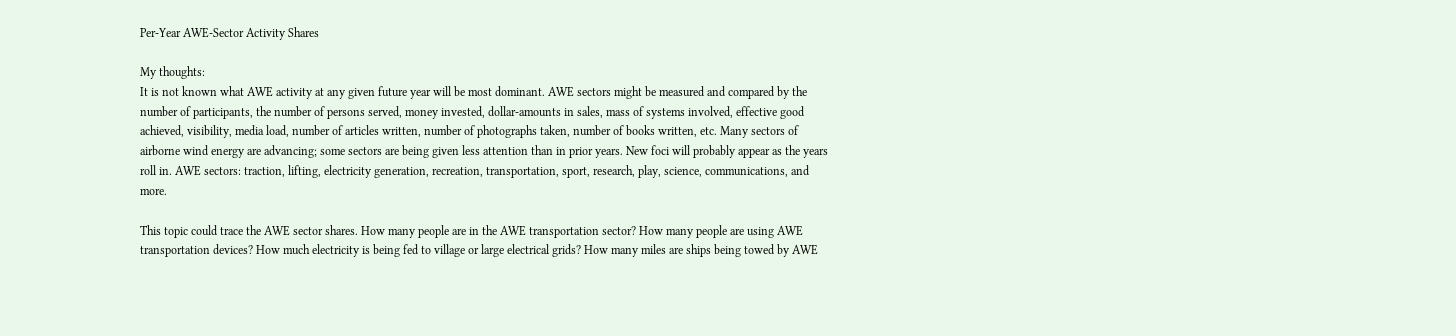Per-Year AWE-Sector Activity Shares

My thoughts:
It is not known what AWE activity at any given future year will be most dominant. AWE sectors might be measured and compared by the number of participants, the number of persons served, money invested, dollar-amounts in sales, mass of systems involved, effective good achieved, visibility, media load, number of articles written, number of photographs taken, number of books written, etc. Many sectors of airborne wind energy are advancing; some sectors are being given less attention than in prior years. New foci will probably appear as the years roll in. AWE sectors: traction, lifting, electricity generation, recreation, transportation, sport, research, play, science, communications, and more.

This topic could trace the AWE sector shares. How many people are in the AWE transportation sector? How many people are using AWE transportation devices? How much electricity is being fed to village or large electrical grids? How many miles are ships being towed by AWE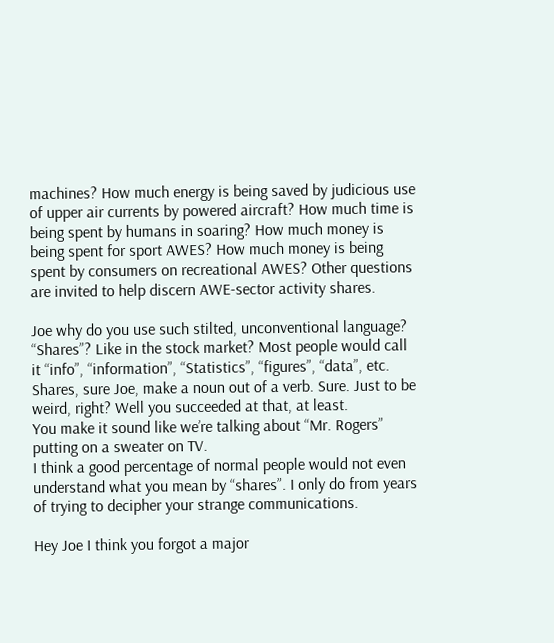machines? How much energy is being saved by judicious use of upper air currents by powered aircraft? How much time is being spent by humans in soaring? How much money is being spent for sport AWES? How much money is being spent by consumers on recreational AWES? Other questions are invited to help discern AWE-sector activity shares.

Joe why do you use such stilted, unconventional language? “Shares”? Like in the stock market? Most people would call it “info”, “information”, “Statistics”, “figures”, “data”, etc. Shares, sure Joe, make a noun out of a verb. Sure. Just to be weird, right? Well you succeeded at that, at least.
You make it sound like we’re talking about “Mr. Rogers” putting on a sweater on TV.
I think a good percentage of normal people would not even understand what you mean by “shares”. I only do from years of trying to decipher your strange communications.

Hey Joe I think you forgot a major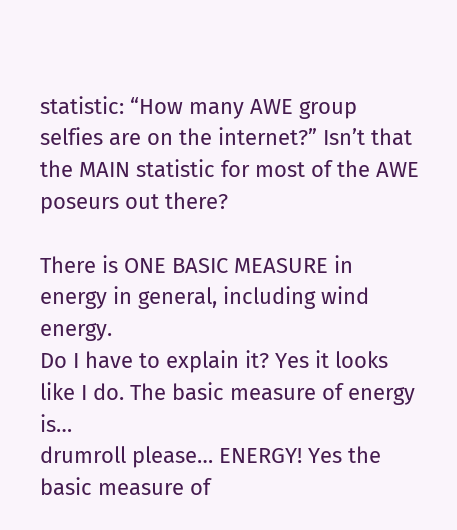statistic: “How many AWE group selfies are on the internet?” Isn’t that the MAIN statistic for most of the AWE poseurs out there?

There is ONE BASIC MEASURE in energy in general, including wind energy.
Do I have to explain it? Yes it looks like I do. The basic measure of energy is…
drumroll please… ENERGY! Yes the basic measure of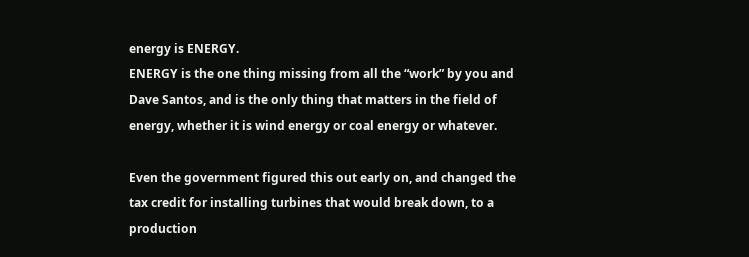energy is ENERGY.
ENERGY is the one thing missing from all the “work” by you and Dave Santos, and is the only thing that matters in the field of energy, whether it is wind energy or coal energy or whatever.

Even the government figured this out early on, and changed the tax credit for installing turbines that would break down, to a production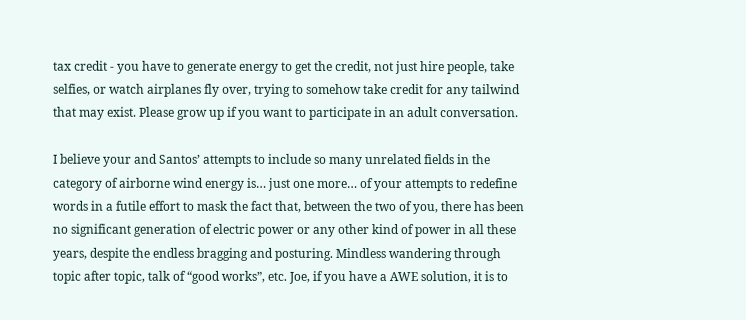tax credit - you have to generate energy to get the credit, not just hire people, take selfies, or watch airplanes fly over, trying to somehow take credit for any tailwind that may exist. Please grow up if you want to participate in an adult conversation.

I believe your and Santos’ attempts to include so many unrelated fields in the category of airborne wind energy is… just one more… of your attempts to redefine words in a futile effort to mask the fact that, between the two of you, there has been no significant generation of electric power or any other kind of power in all these years, despite the endless bragging and posturing. Mindless wandering through topic after topic, talk of “good works”, etc. Joe, if you have a AWE solution, it is to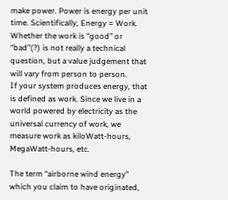make power. Power is energy per unit time. Scientifically, Energy = Work. Whether the work is “good” or “bad”(?) is not really a technical question, but a value judgement that will vary from person to person.
If your system produces energy, that is defined as work. Since we live in a world powered by electricity as the universal currency of work, we measure work as kiloWatt-hours, MegaWatt-hours, etc.

The term “airborne wind energy” which you claim to have originated,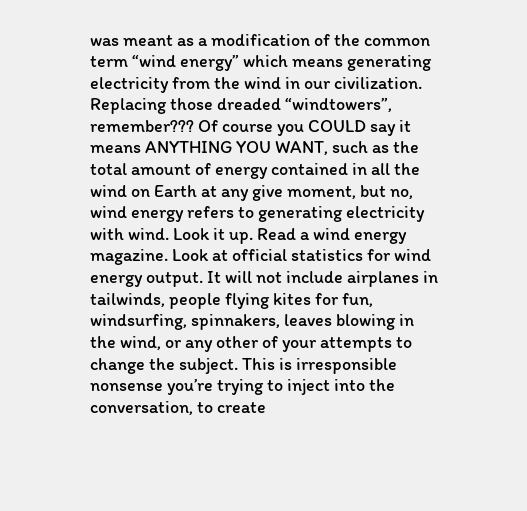was meant as a modification of the common term “wind energy” which means generating electricity from the wind in our civilization. Replacing those dreaded “windtowers”, remember??? Of course you COULD say it means ANYTHING YOU WANT, such as the total amount of energy contained in all the wind on Earth at any give moment, but no, wind energy refers to generating electricity with wind. Look it up. Read a wind energy magazine. Look at official statistics for wind energy output. It will not include airplanes in tailwinds, people flying kites for fun, windsurfing, spinnakers, leaves blowing in the wind, or any other of your attempts to change the subject. This is irresponsible nonsense you’re trying to inject into the conversation, to create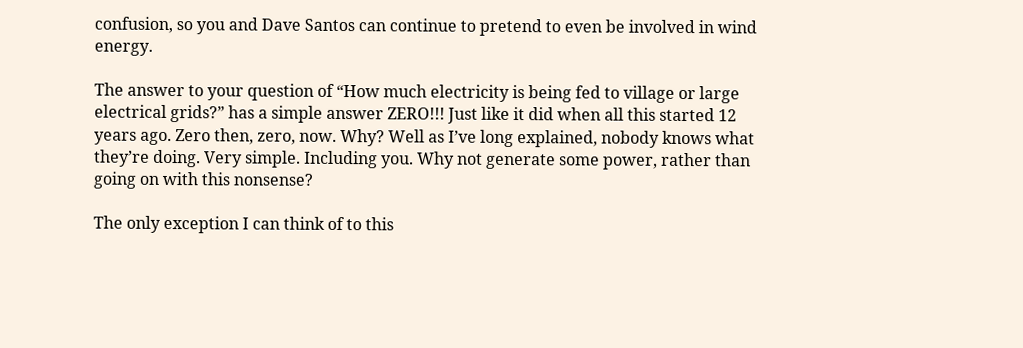confusion, so you and Dave Santos can continue to pretend to even be involved in wind energy.

The answer to your question of “How much electricity is being fed to village or large electrical grids?” has a simple answer ZERO!!! Just like it did when all this started 12 years ago. Zero then, zero, now. Why? Well as I’ve long explained, nobody knows what they’re doing. Very simple. Including you. Why not generate some power, rather than going on with this nonsense?

The only exception I can think of to this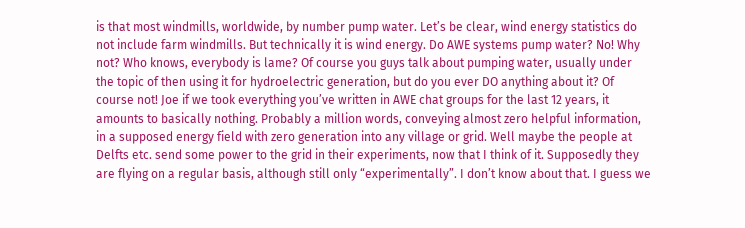is that most windmills, worldwide, by number pump water. Let’s be clear, wind energy statistics do not include farm windmills. But technically it is wind energy. Do AWE systems pump water? No! Why not? Who knows, everybody is lame? Of course you guys talk about pumping water, usually under the topic of then using it for hydroelectric generation, but do you ever DO anything about it? Of course not! Joe if we took everything you’ve written in AWE chat groups for the last 12 years, it amounts to basically nothing. Probably a million words, conveying almost zero helpful information, in a supposed energy field with zero generation into any village or grid. Well maybe the people at Delfts etc. send some power to the grid in their experiments, now that I think of it. Supposedly they are flying on a regular basis, although still only “experimentally”. I don’t know about that. I guess we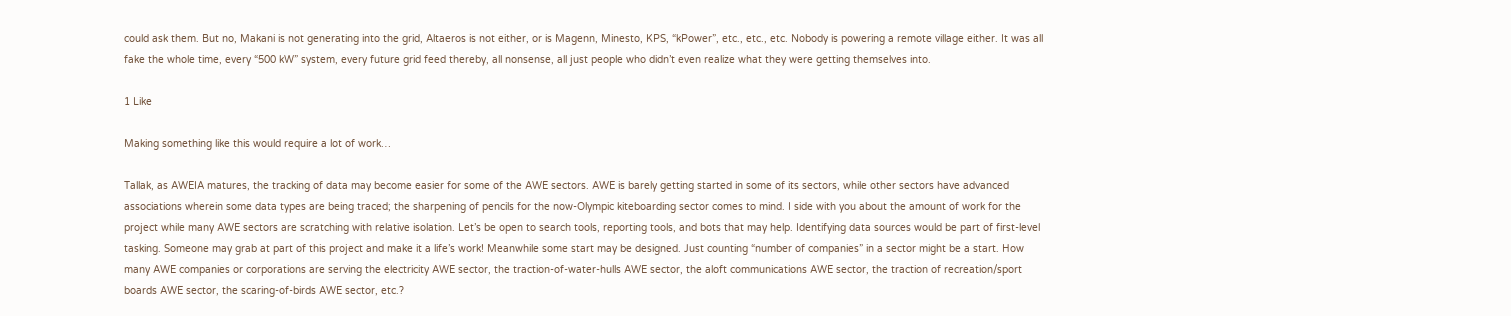could ask them. But no, Makani is not generating into the grid, Altaeros is not either, or is Magenn, Minesto, KPS, “kPower”, etc., etc., etc. Nobody is powering a remote village either. It was all fake the whole time, every “500 kW” system, every future grid feed thereby, all nonsense, all just people who didn’t even realize what they were getting themselves into.

1 Like

Making something like this would require a lot of work…

Tallak, as AWEIA matures, the tracking of data may become easier for some of the AWE sectors. AWE is barely getting started in some of its sectors, while other sectors have advanced associations wherein some data types are being traced; the sharpening of pencils for the now-Olympic kiteboarding sector comes to mind. I side with you about the amount of work for the project while many AWE sectors are scratching with relative isolation. Let’s be open to search tools, reporting tools, and bots that may help. Identifying data sources would be part of first-level tasking. Someone may grab at part of this project and make it a life’s work! Meanwhile some start may be designed. Just counting “number of companies” in a sector might be a start. How many AWE companies or corporations are serving the electricity AWE sector, the traction-of-water-hulls AWE sector, the aloft communications AWE sector, the traction of recreation/sport boards AWE sector, the scaring-of-birds AWE sector, etc.?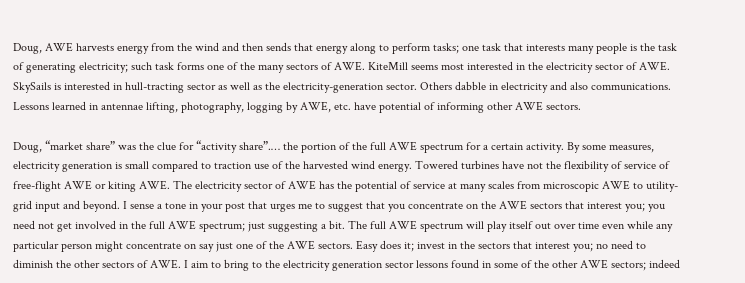Doug, AWE harvests energy from the wind and then sends that energy along to perform tasks; one task that interests many people is the task of generating electricity; such task forms one of the many sectors of AWE. KiteMill seems most interested in the electricity sector of AWE. SkySails is interested in hull-tracting sector as well as the electricity-generation sector. Others dabble in electricity and also communications. Lessons learned in antennae lifting, photography, logging by AWE, etc. have potential of informing other AWE sectors.

Doug, “market share” was the clue for “activity share”.… the portion of the full AWE spectrum for a certain activity. By some measures, electricity generation is small compared to traction use of the harvested wind energy. Towered turbines have not the flexibility of service of free-flight AWE or kiting AWE. The electricity sector of AWE has the potential of service at many scales from microscopic AWE to utility-grid input and beyond. I sense a tone in your post that urges me to suggest that you concentrate on the AWE sectors that interest you; you need not get involved in the full AWE spectrum; just suggesting a bit. The full AWE spectrum will play itself out over time even while any particular person might concentrate on say just one of the AWE sectors. Easy does it; invest in the sectors that interest you; no need to diminish the other sectors of AWE. I aim to bring to the electricity generation sector lessons found in some of the other AWE sectors; indeed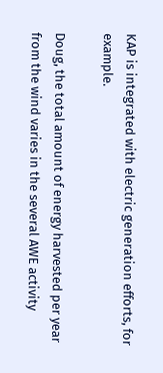KAP is integrated with electric generation efforts, for example.

Doug, the total amount of energy harvested per year from the wind varies in the several AWE activity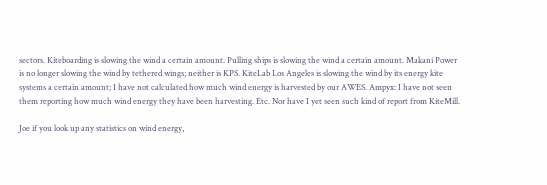sectors. Kiteboarding is slowing the wind a certain amount. Pulling ships is slowing the wind a certain amount. Makani Power is no longer slowing the wind by tethered wings; neither is KPS. KiteLab Los Angeles is slowing the wind by its energy kite systems a certain amount; I have not calculated how much wind energy is harvested by our AWES. Ampyx: I have not seen them reporting how much wind energy they have been harvesting. Etc. Nor have I yet seen such kind of report from KiteMill.

Joe if you look up any statistics on wind energy,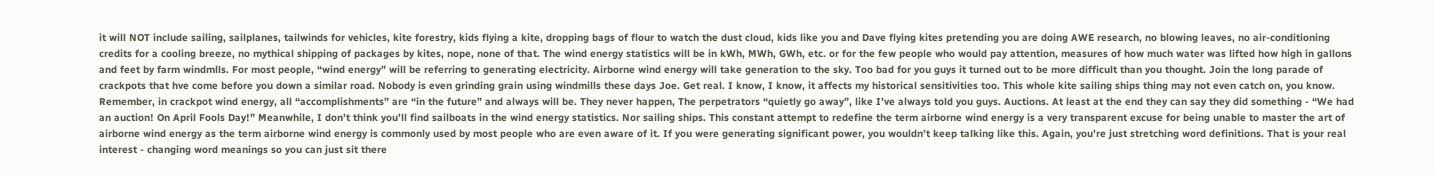it will NOT include sailing, sailplanes, tailwinds for vehicles, kite forestry, kids flying a kite, dropping bags of flour to watch the dust cloud, kids like you and Dave flying kites pretending you are doing AWE research, no blowing leaves, no air-conditioning credits for a cooling breeze, no mythical shipping of packages by kites, nope, none of that. The wind energy statistics will be in kWh, MWh, GWh, etc. or for the few people who would pay attention, measures of how much water was lifted how high in gallons and feet by farm windmlls. For most people, “wind energy” will be referring to generating electricity. Airborne wind energy will take generation to the sky. Too bad for you guys it turned out to be more difficult than you thought. Join the long parade of crackpots that hve come before you down a similar road. Nobody is even grinding grain using windmills these days Joe. Get real. I know, I know, it affects my historical sensitivities too. This whole kite sailing ships thing may not even catch on, you know. Remember, in crackpot wind energy, all “accomplishments” are “in the future” and always will be. They never happen, The perpetrators “quietly go away”, like I’ve always told you guys. Auctions. At least at the end they can say they did something - “We had an auction! On April Fools Day!” Meanwhile, I don’t think you’ll find sailboats in the wind energy statistics. Nor sailing ships. This constant attempt to redefine the term airborne wind energy is a very transparent excuse for being unable to master the art of airborne wind energy as the term airborne wind energy is commonly used by most people who are even aware of it. If you were generating significant power, you wouldn’t keep talking like this. Again, you’re just stretching word definitions. That is your real interest - changing word meanings so you can just sit there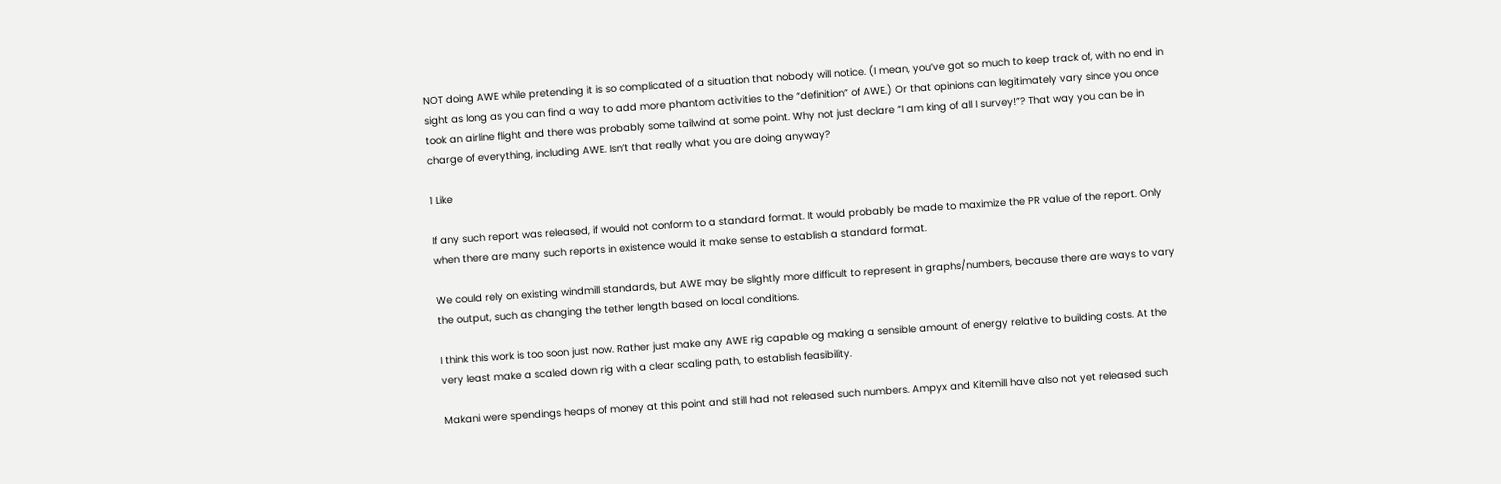NOT doing AWE while pretending it is so complicated of a situation that nobody will notice. (I mean, you’ve got so much to keep track of, with no end in sight as long as you can find a way to add more phantom activities to the “definition” of AWE.) Or that opinions can legitimately vary since you once took an airline flight and there was probably some tailwind at some point. Why not just declare “I am king of all I survey!”? That way you can be in charge of everything, including AWE. Isn’t that really what you are doing anyway?

1 Like

If any such report was released, if would not conform to a standard format. It would probably be made to maximize the PR value of the report. Only when there are many such reports in existence would it make sense to establish a standard format.

We could rely on existing windmill standards, but AWE may be slightly more difficult to represent in graphs/numbers, because there are ways to vary the output, such as changing the tether length based on local conditions.

I think this work is too soon just now. Rather just make any AWE rig capable og making a sensible amount of energy relative to building costs. At the very least make a scaled down rig with a clear scaling path, to establish feasibility.

Makani were spendings heaps of money at this point and still had not released such numbers. Ampyx and Kitemill have also not yet released such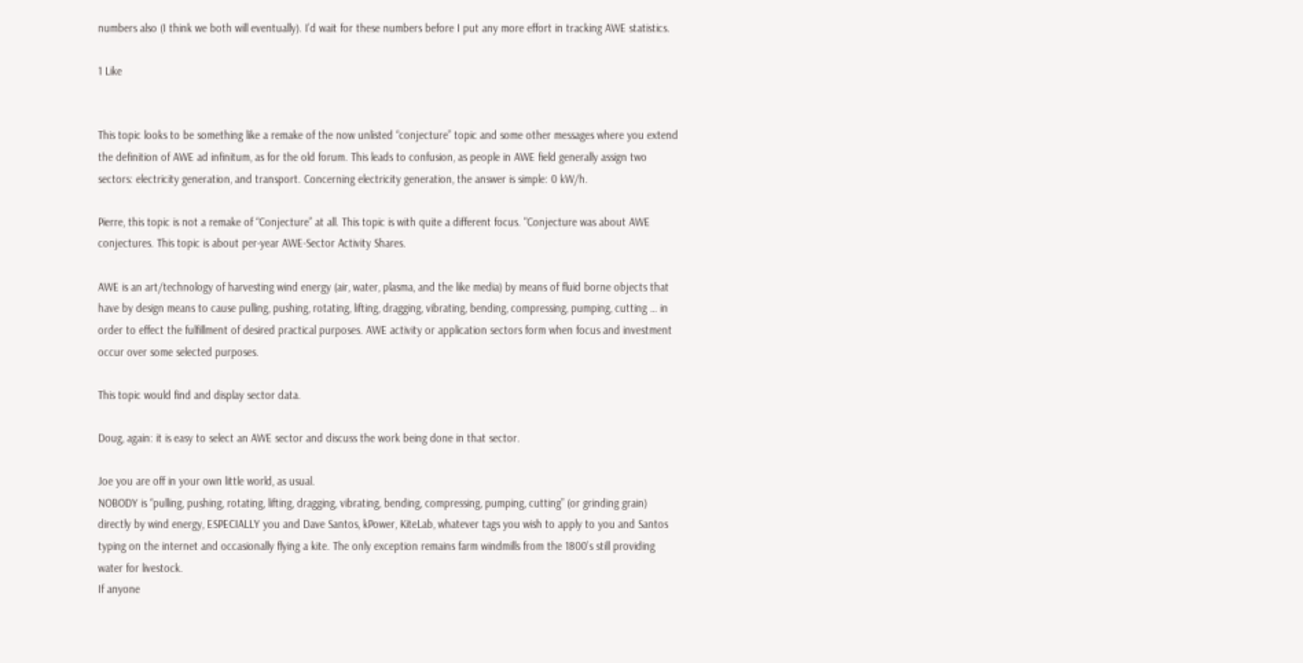numbers also (I think we both will eventually). I’d wait for these numbers before I put any more effort in tracking AWE statistics.

1 Like


This topic looks to be something like a remake of the now unlisted “conjecture” topic and some other messages where you extend the definition of AWE ad infinitum, as for the old forum. This leads to confusion, as people in AWE field generally assign two sectors: electricity generation, and transport. Concerning electricity generation, the answer is simple: 0 kW/h.

Pierre, this topic is not a remake of “Conjecture” at all. This topic is with quite a different focus. "Conjecture was about AWE conjectures. This topic is about per-year AWE-Sector Activity Shares.

AWE is an art/technology of harvesting wind energy (air, water, plasma, and the like media) by means of fluid borne objects that have by design means to cause pulling, pushing, rotating, lifting, dragging, vibrating, bending, compressing, pumping, cutting … in order to effect the fulfillment of desired practical purposes. AWE activity or application sectors form when focus and investment occur over some selected purposes.

This topic would find and display sector data.

Doug, again: it is easy to select an AWE sector and discuss the work being done in that sector.

Joe you are off in your own little world, as usual.
NOBODY is “pulling, pushing, rotating, lifting, dragging, vibrating, bending, compressing, pumping, cutting” (or grinding grain) directly by wind energy, ESPECIALLY you and Dave Santos, kPower, KiteLab, whatever tags you wish to apply to you and Santos typing on the internet and occasionally flying a kite. The only exception remains farm windmills from the 1800’s still providing water for livestock.
If anyone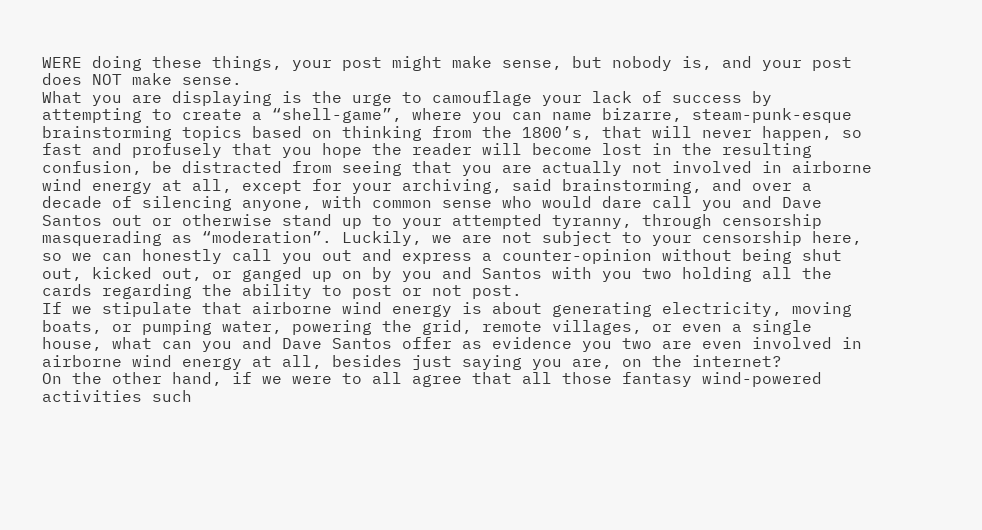WERE doing these things, your post might make sense, but nobody is, and your post does NOT make sense.
What you are displaying is the urge to camouflage your lack of success by attempting to create a “shell-game”, where you can name bizarre, steam-punk-esque brainstorming topics based on thinking from the 1800’s, that will never happen, so fast and profusely that you hope the reader will become lost in the resulting confusion, be distracted from seeing that you are actually not involved in airborne wind energy at all, except for your archiving, said brainstorming, and over a decade of silencing anyone, with common sense who would dare call you and Dave Santos out or otherwise stand up to your attempted tyranny, through censorship masquerading as “moderation”. Luckily, we are not subject to your censorship here, so we can honestly call you out and express a counter-opinion without being shut out, kicked out, or ganged up on by you and Santos with you two holding all the cards regarding the ability to post or not post.
If we stipulate that airborne wind energy is about generating electricity, moving boats, or pumping water, powering the grid, remote villages, or even a single house, what can you and Dave Santos offer as evidence you two are even involved in airborne wind energy at all, besides just saying you are, on the internet?
On the other hand, if we were to all agree that all those fantasy wind-powered activities such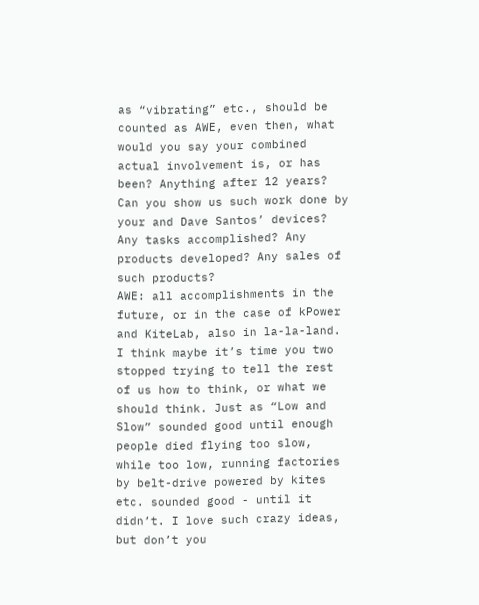as “vibrating” etc., should be counted as AWE, even then, what would you say your combined actual involvement is, or has been? Anything after 12 years?
Can you show us such work done by your and Dave Santos’ devices? Any tasks accomplished? Any products developed? Any sales of such products?
AWE: all accomplishments in the future, or in the case of kPower and KiteLab, also in la-la-land. I think maybe it’s time you two stopped trying to tell the rest of us how to think, or what we should think. Just as “Low and Slow” sounded good until enough people died flying too slow, while too low, running factories by belt-drive powered by kites etc. sounded good - until it didn’t. I love such crazy ideas, but don’t you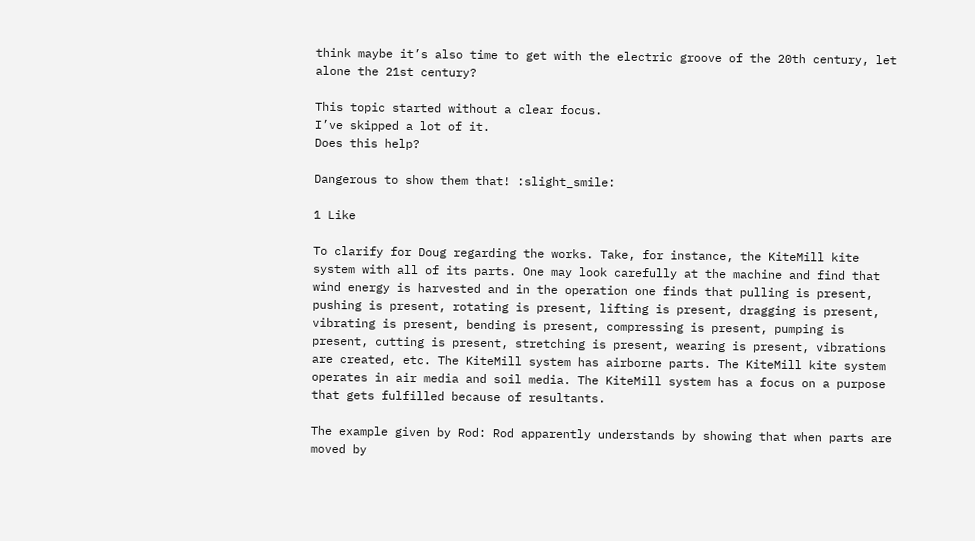think maybe it’s also time to get with the electric groove of the 20th century, let alone the 21st century?

This topic started without a clear focus.
I’ve skipped a lot of it.
Does this help?

Dangerous to show them that! :slight_smile:

1 Like

To clarify for Doug regarding the works. Take, for instance, the KiteMill kite system with all of its parts. One may look carefully at the machine and find that wind energy is harvested and in the operation one finds that pulling is present, pushing is present, rotating is present, lifting is present, dragging is present, vibrating is present, bending is present, compressing is present, pumping is present, cutting is present, stretching is present, wearing is present, vibrations are created, etc. The KiteMill system has airborne parts. The KiteMill kite system operates in air media and soil media. The KiteMill system has a focus on a purpose that gets fulfilled because of resultants.

The example given by Rod: Rod apparently understands by showing that when parts are moved by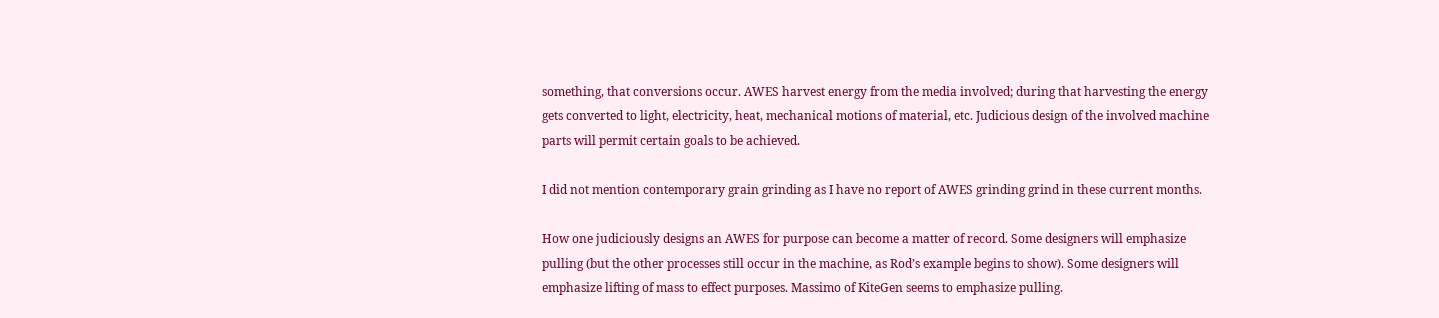something, that conversions occur. AWES harvest energy from the media involved; during that harvesting the energy gets converted to light, electricity, heat, mechanical motions of material, etc. Judicious design of the involved machine parts will permit certain goals to be achieved.

I did not mention contemporary grain grinding as I have no report of AWES grinding grind in these current months.

How one judiciously designs an AWES for purpose can become a matter of record. Some designers will emphasize pulling (but the other processes still occur in the machine, as Rod’s example begins to show). Some designers will emphasize lifting of mass to effect purposes. Massimo of KiteGen seems to emphasize pulling.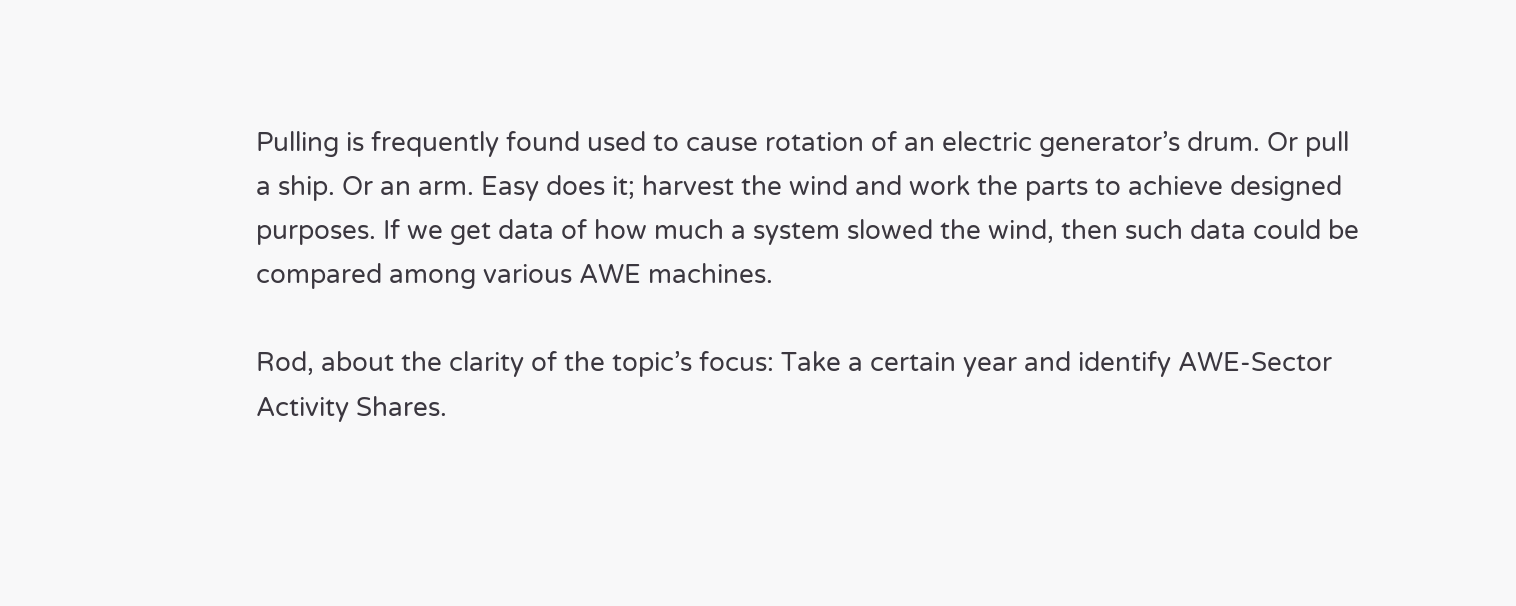Pulling is frequently found used to cause rotation of an electric generator’s drum. Or pull a ship. Or an arm. Easy does it; harvest the wind and work the parts to achieve designed purposes. If we get data of how much a system slowed the wind, then such data could be compared among various AWE machines.

Rod, about the clarity of the topic’s focus: Take a certain year and identify AWE-Sector Activity Shares.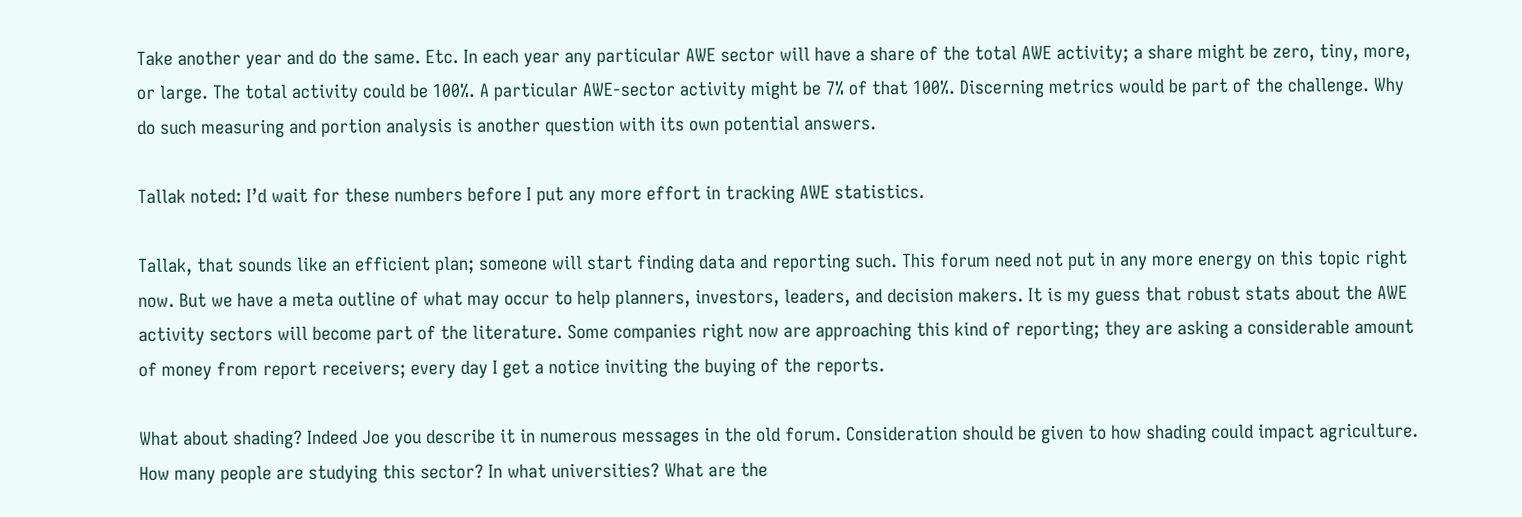Take another year and do the same. Etc. In each year any particular AWE sector will have a share of the total AWE activity; a share might be zero, tiny, more, or large. The total activity could be 100%. A particular AWE-sector activity might be 7% of that 100%. Discerning metrics would be part of the challenge. Why do such measuring and portion analysis is another question with its own potential answers.

Tallak noted: I’d wait for these numbers before I put any more effort in tracking AWE statistics.

Tallak, that sounds like an efficient plan; someone will start finding data and reporting such. This forum need not put in any more energy on this topic right now. But we have a meta outline of what may occur to help planners, investors, leaders, and decision makers. It is my guess that robust stats about the AWE activity sectors will become part of the literature. Some companies right now are approaching this kind of reporting; they are asking a considerable amount of money from report receivers; every day I get a notice inviting the buying of the reports.

What about shading? Indeed Joe you describe it in numerous messages in the old forum. Consideration should be given to how shading could impact agriculture. How many people are studying this sector? In what universities? What are the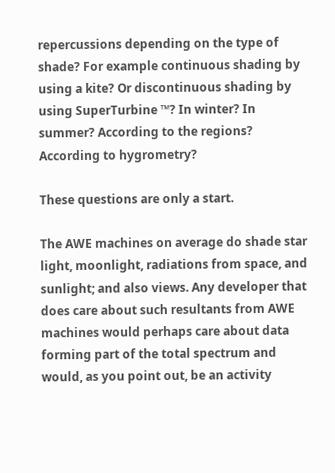repercussions depending on the type of shade? For example continuous shading by using a kite? Or discontinuous shading by using SuperTurbine ™? In winter? In summer? According to the regions? According to hygrometry?

These questions are only a start.

The AWE machines on average do shade star light, moonlight, radiations from space, and sunlight; and also views. Any developer that does care about such resultants from AWE machines would perhaps care about data forming part of the total spectrum and would, as you point out, be an activity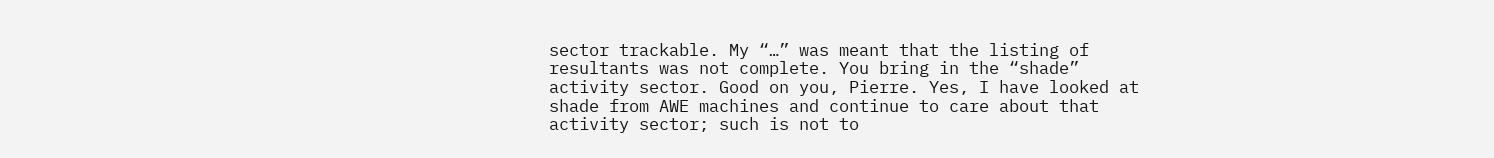sector trackable. My “…” was meant that the listing of resultants was not complete. You bring in the “shade” activity sector. Good on you, Pierre. Yes, I have looked at shade from AWE machines and continue to care about that activity sector; such is not to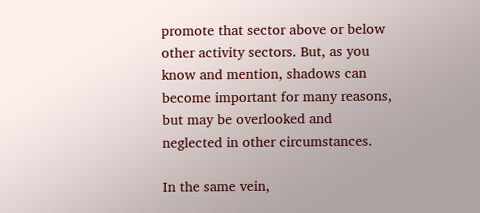promote that sector above or below other activity sectors. But, as you know and mention, shadows can become important for many reasons, but may be overlooked and neglected in other circumstances.

In the same vein,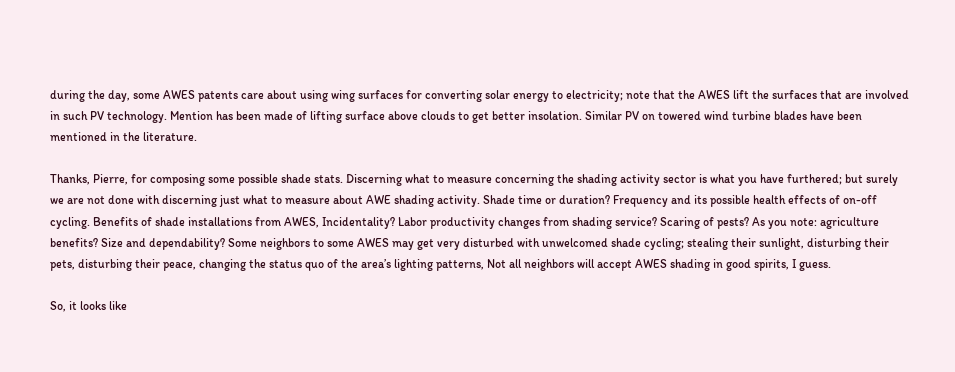during the day, some AWES patents care about using wing surfaces for converting solar energy to electricity; note that the AWES lift the surfaces that are involved in such PV technology. Mention has been made of lifting surface above clouds to get better insolation. Similar PV on towered wind turbine blades have been mentioned in the literature.

Thanks, Pierre, for composing some possible shade stats. Discerning what to measure concerning the shading activity sector is what you have furthered; but surely we are not done with discerning just what to measure about AWE shading activity. Shade time or duration? Frequency and its possible health effects of on-off cycling. Benefits of shade installations from AWES, Incidentality? Labor productivity changes from shading service? Scaring of pests? As you note: agriculture benefits? Size and dependability? Some neighbors to some AWES may get very disturbed with unwelcomed shade cycling; stealing their sunlight, disturbing their pets, disturbing their peace, changing the status quo of the area’s lighting patterns, Not all neighbors will accept AWES shading in good spirits, I guess.

So, it looks like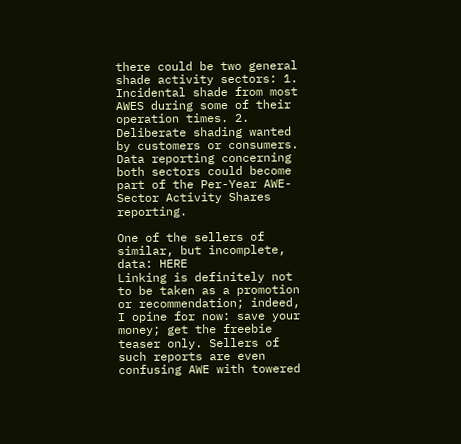there could be two general shade activity sectors: 1. Incidental shade from most AWES during some of their operation times. 2. Deliberate shading wanted by customers or consumers. Data reporting concerning both sectors could become part of the Per-Year AWE-Sector Activity Shares reporting.

One of the sellers of similar, but incomplete, data: HERE
Linking is definitely not to be taken as a promotion or recommendation; indeed, I opine for now: save your money; get the freebie teaser only. Sellers of such reports are even confusing AWE with towered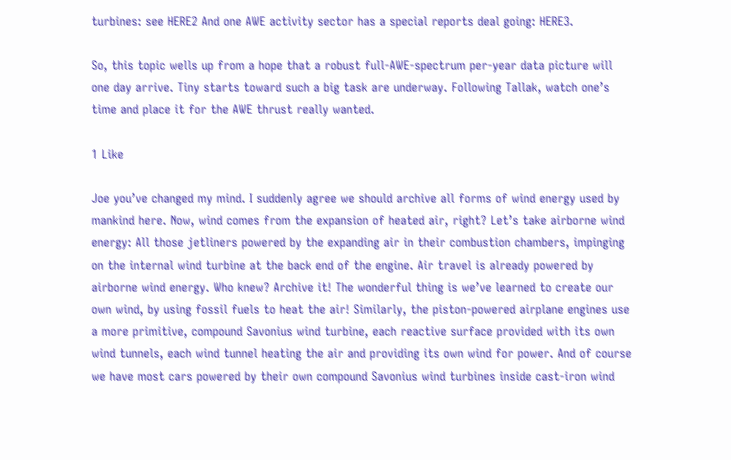turbines: see HERE2 And one AWE activity sector has a special reports deal going: HERE3.

So, this topic wells up from a hope that a robust full-AWE-spectrum per-year data picture will one day arrive. Tiny starts toward such a big task are underway. Following Tallak, watch one’s time and place it for the AWE thrust really wanted.

1 Like

Joe you’ve changed my mind. I suddenly agree we should archive all forms of wind energy used by mankind here. Now, wind comes from the expansion of heated air, right? Let’s take airborne wind energy: All those jetliners powered by the expanding air in their combustion chambers, impinging on the internal wind turbine at the back end of the engine. Air travel is already powered by airborne wind energy. Who knew? Archive it! The wonderful thing is we’ve learned to create our own wind, by using fossil fuels to heat the air! Similarly, the piston-powered airplane engines use a more primitive, compound Savonius wind turbine, each reactive surface provided with its own wind tunnels, each wind tunnel heating the air and providing its own wind for power. And of course we have most cars powered by their own compound Savonius wind turbines inside cast-iron wind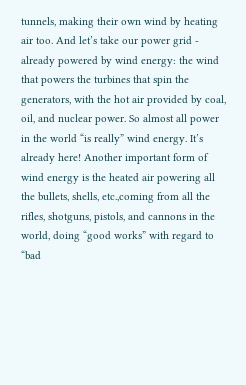tunnels, making their own wind by heating air too. And let’s take our power grid - already powered by wind energy: the wind that powers the turbines that spin the generators, with the hot air provided by coal, oil, and nuclear power. So almost all power in the world “is really” wind energy. It’s already here! Another important form of wind energy is the heated air powering all the bullets, shells, etc.,coming from all the rifles, shotguns, pistols, and cannons in the world, doing “good works” with regard to “bad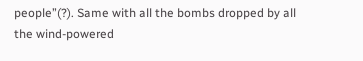people”(?). Same with all the bombs dropped by all the wind-powered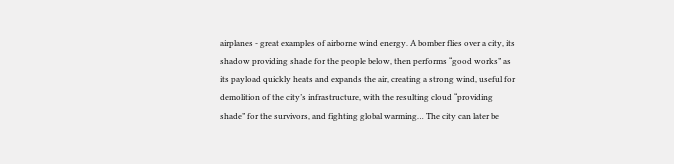airplanes - great examples of airborne wind energy. A bomber flies over a city, its shadow providing shade for the people below, then performs “good works” as its payload quickly heats and expands the air, creating a strong wind, useful for demolition of the city’s infrastructure, with the resulting cloud “providing shade” for the survivors, and fighting global warming… The city can later be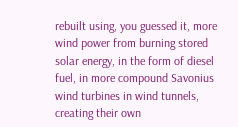rebuilt using, you guessed it, more wind power from burning stored solar energy, in the form of diesel fuel, in more compound Savonius wind turbines in wind tunnels, creating their own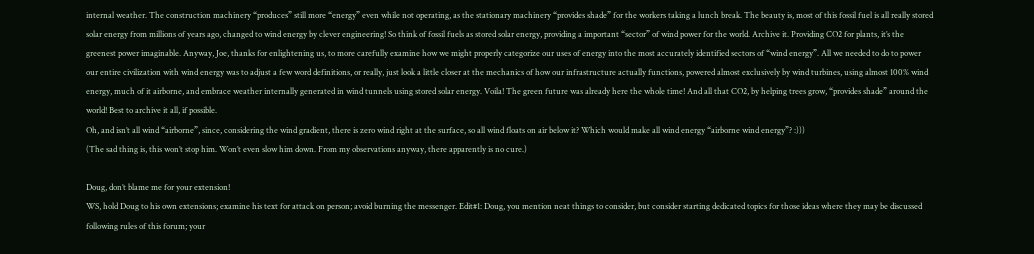internal weather. The construction machinery “produces” still more “energy” even while not operating, as the stationary machinery “provides shade” for the workers taking a lunch break. The beauty is, most of this fossil fuel is all really stored solar energy from millions of years ago, changed to wind energy by clever engineering! So think of fossil fuels as stored solar energy, providing a important “sector” of wind power for the world. Archive it. Providing CO2 for plants, it’s the greenest power imaginable. Anyway, Joe, thanks for enlightening us, to more carefully examine how we might properly categorize our uses of energy into the most accurately identified sectors of “wind energy”. All we needed to do to power our entire civilization with wind energy was to adjust a few word definitions, or really, just look a little closer at the mechanics of how our infrastructure actually functions, powered almost exclusively by wind turbines, using almost 100% wind energy, much of it airborne, and embrace weather internally generated in wind tunnels using stored solar energy. Voila! The green future was already here the whole time! And all that CO2, by helping trees grow, “provides shade” around the world! Best to archive it all, if possible.
Oh, and isn’t all wind “airborne”, since, considering the wind gradient, there is zero wind right at the surface, so all wind floats on air below it? Which would make all wind energy “airborne wind energy”? :)))
(The sad thing is, this won’t stop him. Won’t even slow him down. From my observations anyway, there apparently is no cure.)

Doug, don’t blame me for your extension!
WS, hold Doug to his own extensions; examine his text for attack on person; avoid burning the messenger. Edit#1: Doug, you mention neat things to consider, but consider starting dedicated topics for those ideas where they may be discussed following rules of this forum; your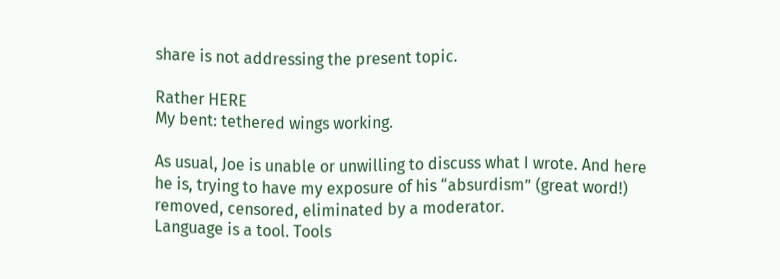share is not addressing the present topic.

Rather HERE
My bent: tethered wings working.

As usual, Joe is unable or unwilling to discuss what I wrote. And here he is, trying to have my exposure of his “absurdism” (great word!) removed, censored, eliminated by a moderator.
Language is a tool. Tools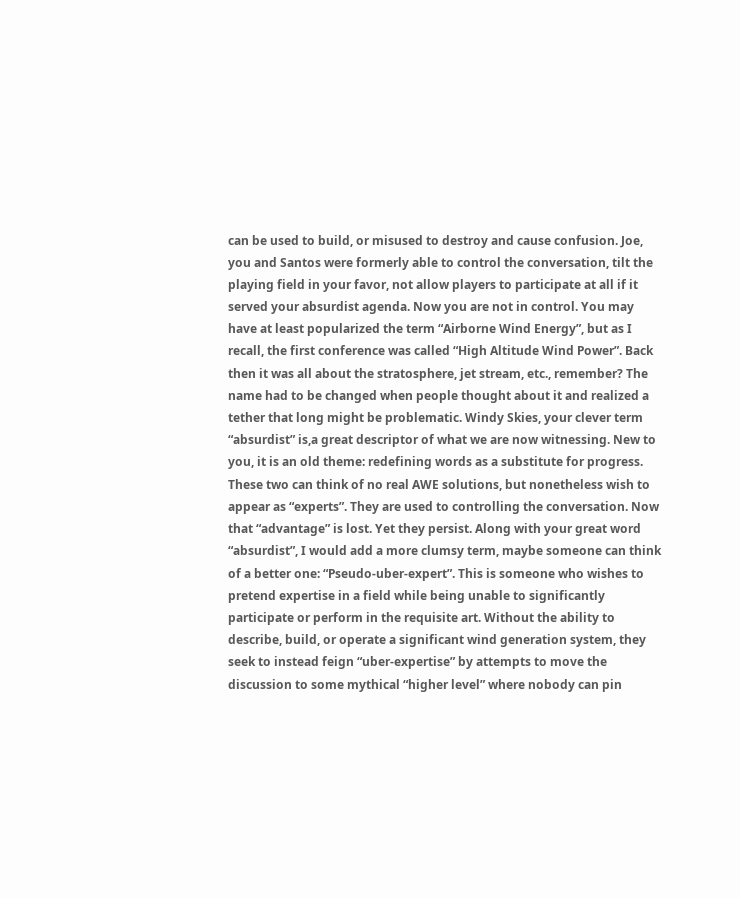can be used to build, or misused to destroy and cause confusion. Joe, you and Santos were formerly able to control the conversation, tilt the playing field in your favor, not allow players to participate at all if it served your absurdist agenda. Now you are not in control. You may have at least popularized the term “Airborne Wind Energy”, but as I recall, the first conference was called “High Altitude Wind Power”. Back then it was all about the stratosphere, jet stream, etc., remember? The name had to be changed when people thought about it and realized a tether that long might be problematic. Windy Skies, your clever term “absurdist” is,a great descriptor of what we are now witnessing. New to you, it is an old theme: redefining words as a substitute for progress. These two can think of no real AWE solutions, but nonetheless wish to appear as “experts”. They are used to controlling the conversation. Now that “advantage” is lost. Yet they persist. Along with your great word “absurdist”, I would add a more clumsy term, maybe someone can think of a better one: “Pseudo-uber-expert”. This is someone who wishes to pretend expertise in a field while being unable to significantly participate or perform in the requisite art. Without the ability to describe, build, or operate a significant wind generation system, they seek to instead feign “uber-expertise” by attempts to move the discussion to some mythical “higher level” where nobody can pin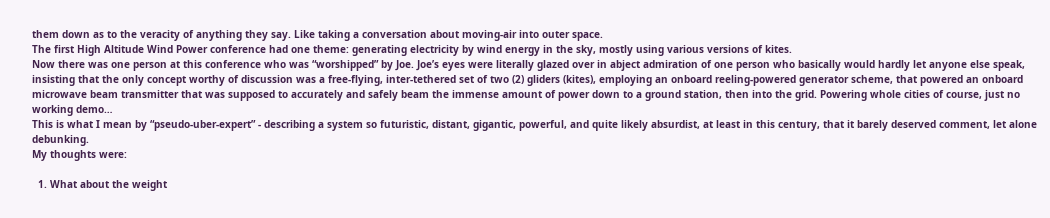them down as to the veracity of anything they say. Like taking a conversation about moving-air into outer space.
The first High Altitude Wind Power conference had one theme: generating electricity by wind energy in the sky, mostly using various versions of kites.
Now there was one person at this conference who was “worshipped” by Joe. Joe’s eyes were literally glazed over in abject admiration of one person who basically would hardly let anyone else speak, insisting that the only concept worthy of discussion was a free-flying, inter-tethered set of two (2) gliders (kites), employing an onboard reeling-powered generator scheme, that powered an onboard microwave beam transmitter that was supposed to accurately and safely beam the immense amount of power down to a ground station, then into the grid. Powering whole cities of course, just no working demo…
This is what I mean by “pseudo-uber-expert” - describing a system so futuristic, distant, gigantic, powerful, and quite likely absurdist, at least in this century, that it barely deserved comment, let alone debunking.
My thoughts were:

  1. What about the weight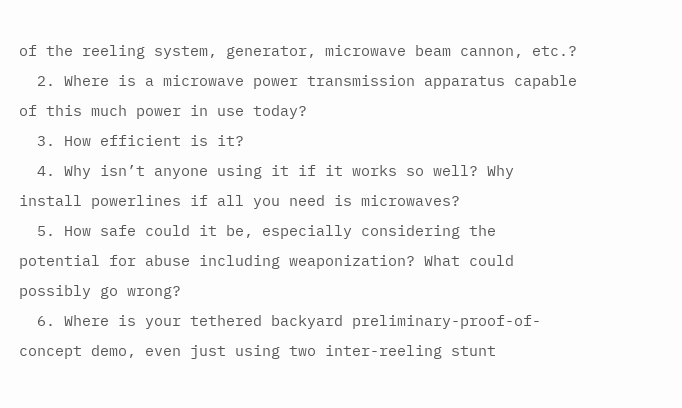of the reeling system, generator, microwave beam cannon, etc.?
  2. Where is a microwave power transmission apparatus capable of this much power in use today?
  3. How efficient is it?
  4. Why isn’t anyone using it if it works so well? Why install powerlines if all you need is microwaves?
  5. How safe could it be, especially considering the potential for abuse including weaponization? What could possibly go wrong?
  6. Where is your tethered backyard preliminary-proof-of-concept demo, even just using two inter-reeling stunt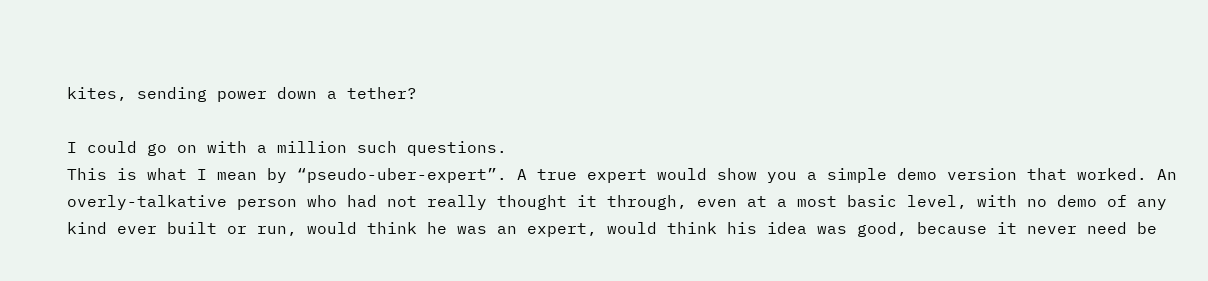kites, sending power down a tether?

I could go on with a million such questions.
This is what I mean by “pseudo-uber-expert”. A true expert would show you a simple demo version that worked. An overly-talkative person who had not really thought it through, even at a most basic level, with no demo of any kind ever built or run, would think he was an expert, would think his idea was good, because it never need be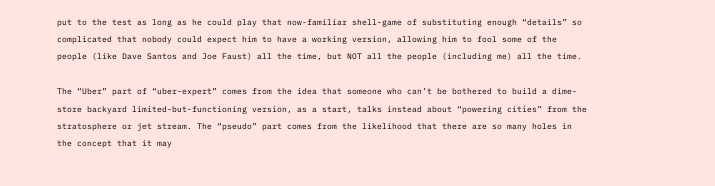put to the test as long as he could play that now-familiar shell-game of substituting enough “details” so complicated that nobody could expect him to have a working version, allowing him to fool some of the people (like Dave Santos and Joe Faust) all the time, but NOT all the people (including me) all the time.

The “Uber” part of “uber-expert” comes from the idea that someone who can’t be bothered to build a dime-store backyard limited-but-functioning version, as a start, talks instead about “powering cities” from the stratosphere or jet stream. The “pseudo” part comes from the likelihood that there are so many holes in the concept that it may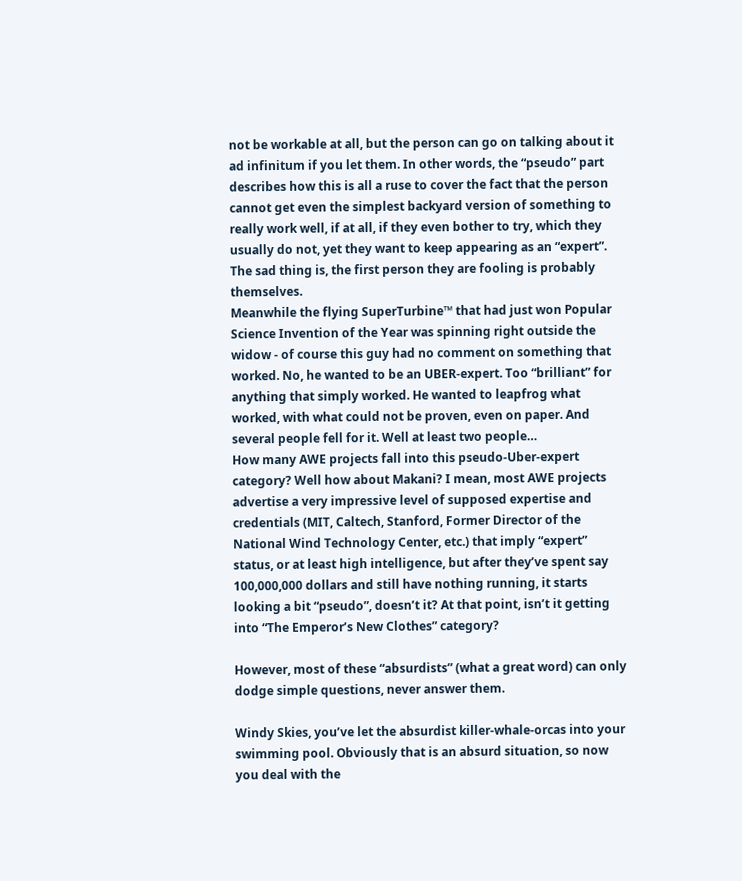not be workable at all, but the person can go on talking about it ad infinitum if you let them. In other words, the “pseudo” part describes how this is all a ruse to cover the fact that the person cannot get even the simplest backyard version of something to really work well, if at all, if they even bother to try, which they usually do not, yet they want to keep appearing as an “expert”.
The sad thing is, the first person they are fooling is probably themselves.
Meanwhile the flying SuperTurbine™ that had just won Popular Science Invention of the Year was spinning right outside the widow - of course this guy had no comment on something that worked. No, he wanted to be an UBER-expert. Too “brilliant” for anything that simply worked. He wanted to leapfrog what worked, with what could not be proven, even on paper. And several people fell for it. Well at least two people…
How many AWE projects fall into this pseudo-Uber-expert category? Well how about Makani? I mean, most AWE projects advertise a very impressive level of supposed expertise and credentials (MIT, Caltech, Stanford, Former Director of the National Wind Technology Center, etc.) that imply “expert” status, or at least high intelligence, but after they’ve spent say 100,000,000 dollars and still have nothing running, it starts looking a bit “pseudo”, doesn’t it? At that point, isn’t it getting into “The Emperor’s New Clothes” category?

However, most of these “absurdists” (what a great word) can only dodge simple questions, never answer them.

Windy Skies, you’ve let the absurdist killer-whale-orcas into your swimming pool. Obviously that is an absurd situation, so now you deal with the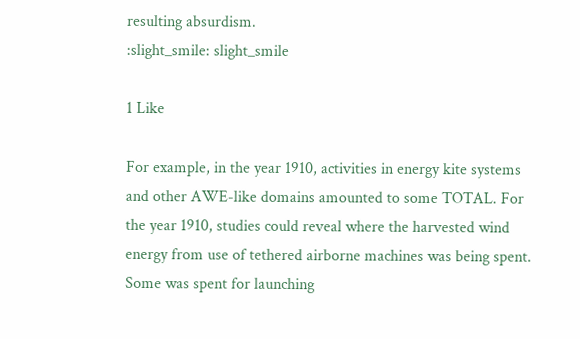resulting absurdism.
:slight_smile: slight_smile

1 Like

For example, in the year 1910, activities in energy kite systems and other AWE-like domains amounted to some TOTAL. For the year 1910, studies could reveal where the harvested wind energy from use of tethered airborne machines was being spent. Some was spent for launching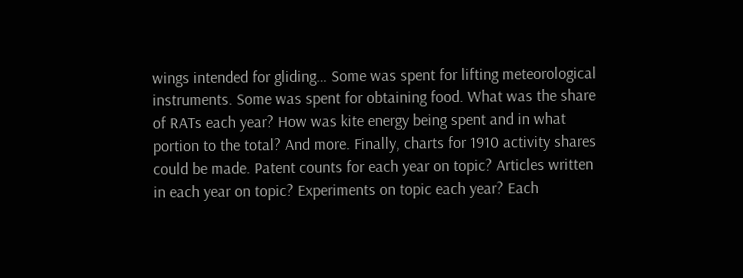wings intended for gliding… Some was spent for lifting meteorological instruments. Some was spent for obtaining food. What was the share of RATs each year? How was kite energy being spent and in what portion to the total? And more. Finally, charts for 1910 activity shares could be made. Patent counts for each year on topic? Articles written in each year on topic? Experiments on topic each year? Each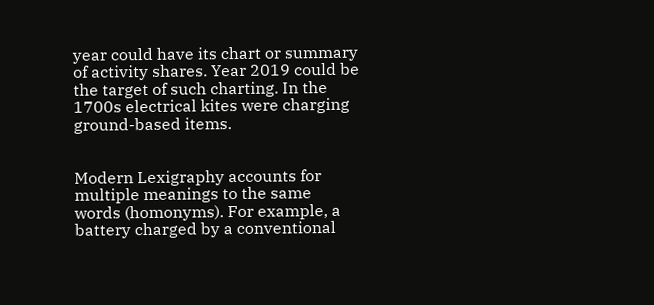year could have its chart or summary of activity shares. Year 2019 could be the target of such charting. In the 1700s electrical kites were charging ground-based items.


Modern Lexigraphy accounts for multiple meanings to the same words (homonyms). For example, a battery charged by a conventional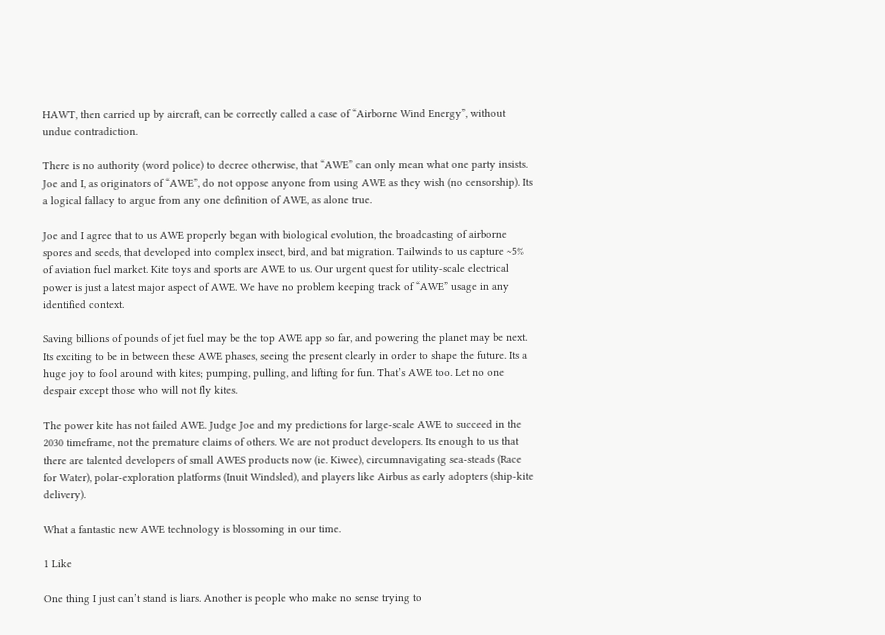HAWT, then carried up by aircraft, can be correctly called a case of “Airborne Wind Energy”, without undue contradiction.

There is no authority (word police) to decree otherwise, that “AWE” can only mean what one party insists. Joe and I, as originators of “AWE”, do not oppose anyone from using AWE as they wish (no censorship). Its a logical fallacy to argue from any one definition of AWE, as alone true.

Joe and I agree that to us AWE properly began with biological evolution, the broadcasting of airborne spores and seeds, that developed into complex insect, bird, and bat migration. Tailwinds to us capture ~5% of aviation fuel market. Kite toys and sports are AWE to us. Our urgent quest for utility-scale electrical power is just a latest major aspect of AWE. We have no problem keeping track of “AWE” usage in any identified context.

Saving billions of pounds of jet fuel may be the top AWE app so far, and powering the planet may be next. Its exciting to be in between these AWE phases, seeing the present clearly in order to shape the future. Its a huge joy to fool around with kites; pumping, pulling, and lifting for fun. That’s AWE too. Let no one despair except those who will not fly kites.

The power kite has not failed AWE. Judge Joe and my predictions for large-scale AWE to succeed in the 2030 timeframe, not the premature claims of others. We are not product developers. Its enough to us that there are talented developers of small AWES products now (ie. Kiwee), circumnavigating sea-steads (Race for Water), polar-exploration platforms (Inuit Windsled), and players like Airbus as early adopters (ship-kite delivery).

What a fantastic new AWE technology is blossoming in our time.

1 Like

One thing I just can’t stand is liars. Another is people who make no sense trying to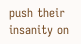push their insanity on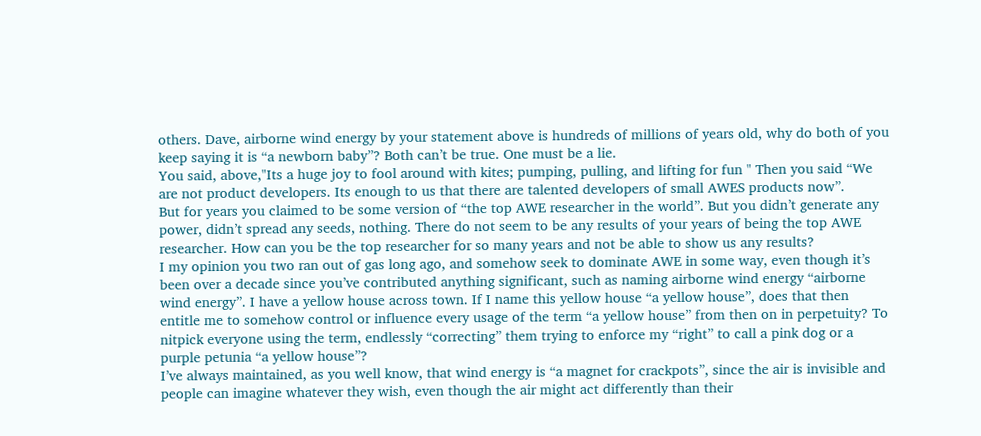others. Dave, airborne wind energy by your statement above is hundreds of millions of years old, why do both of you keep saying it is “a newborn baby”? Both can’t be true. One must be a lie.
You said, above,"Its a huge joy to fool around with kites; pumping, pulling, and lifting for fun " Then you said “We are not product developers. Its enough to us that there are talented developers of small AWES products now”.
But for years you claimed to be some version of “the top AWE researcher in the world”. But you didn’t generate any power, didn’t spread any seeds, nothing. There do not seem to be any results of your years of being the top AWE researcher. How can you be the top researcher for so many years and not be able to show us any results?
I my opinion you two ran out of gas long ago, and somehow seek to dominate AWE in some way, even though it’s been over a decade since you’ve contributed anything significant, such as naming airborne wind energy “airborne wind energy”. I have a yellow house across town. If I name this yellow house “a yellow house”, does that then entitle me to somehow control or influence every usage of the term “a yellow house” from then on in perpetuity? To nitpick everyone using the term, endlessly “correcting” them trying to enforce my “right” to call a pink dog or a purple petunia “a yellow house”?
I’ve always maintained, as you well know, that wind energy is “a magnet for crackpots”, since the air is invisible and people can imagine whatever they wish, even though the air might act differently than their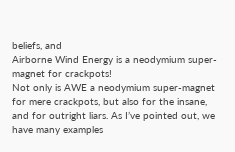beliefs, and
Airborne Wind Energy is a neodymium super-magnet for crackpots!
Not only is AWE a neodymium super-magnet for mere crackpots, but also for the insane, and for outright liars. As I’ve pointed out, we have many examples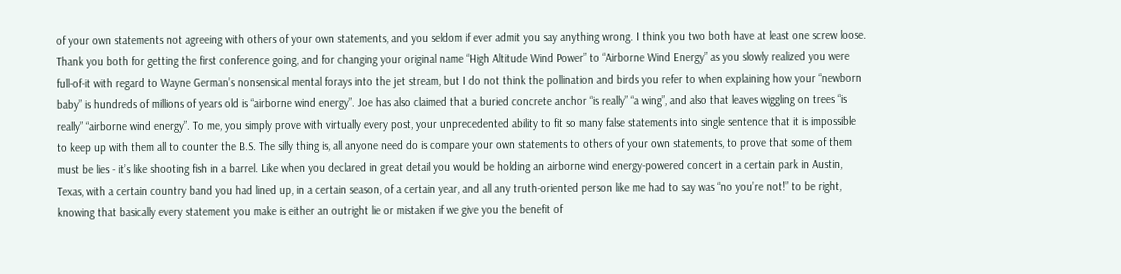of your own statements not agreeing with others of your own statements, and you seldom if ever admit you say anything wrong. I think you two both have at least one screw loose. Thank you both for getting the first conference going, and for changing your original name “High Altitude Wind Power” to “Airborne Wind Energy” as you slowly realized you were full-of-it with regard to Wayne German’s nonsensical mental forays into the jet stream, but I do not think the pollination and birds you refer to when explaining how your “newborn baby” is hundreds of millions of years old is “airborne wind energy”. Joe has also claimed that a buried concrete anchor “is really” “a wing”, and also that leaves wiggling on trees “is really” “airborne wind energy”. To me, you simply prove with virtually every post, your unprecedented ability to fit so many false statements into single sentence that it is impossible to keep up with them all to counter the B.S. The silly thing is, all anyone need do is compare your own statements to others of your own statements, to prove that some of them must be lies - it’s like shooting fish in a barrel. Like when you declared in great detail you would be holding an airborne wind energy-powered concert in a certain park in Austin, Texas, with a certain country band you had lined up, in a certain season, of a certain year, and all any truth-oriented person like me had to say was “no you’re not!” to be right, knowing that basically every statement you make is either an outright lie or mistaken if we give you the benefit of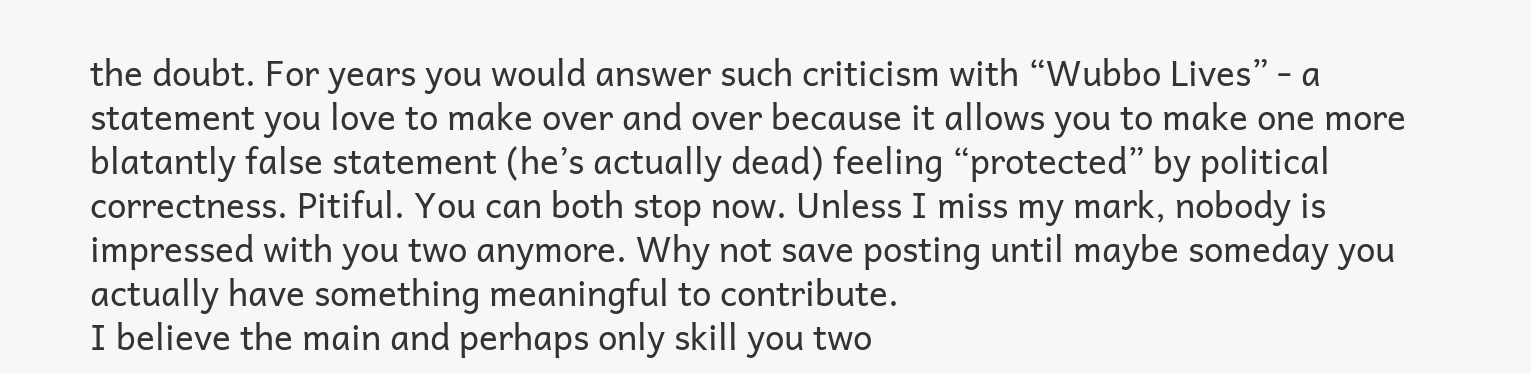the doubt. For years you would answer such criticism with “Wubbo Lives” - a statement you love to make over and over because it allows you to make one more blatantly false statement (he’s actually dead) feeling “protected” by political correctness. Pitiful. You can both stop now. Unless I miss my mark, nobody is impressed with you two anymore. Why not save posting until maybe someday you actually have something meaningful to contribute.
I believe the main and perhaps only skill you two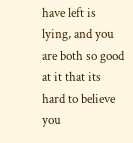have left is lying, and you are both so good at it that its hard to believe you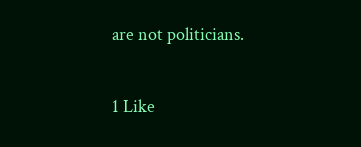are not politicians.

1 Like